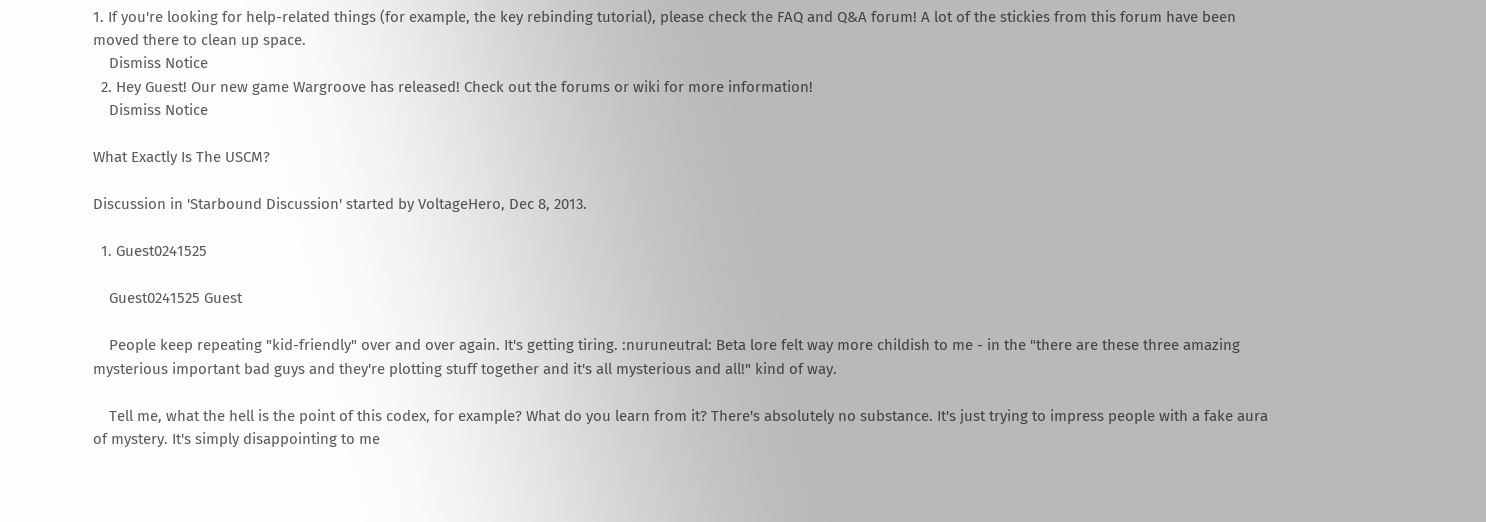1. If you're looking for help-related things (for example, the key rebinding tutorial), please check the FAQ and Q&A forum! A lot of the stickies from this forum have been moved there to clean up space.
    Dismiss Notice
  2. Hey Guest! Our new game Wargroove has released! Check out the forums or wiki for more information!
    Dismiss Notice

What Exactly Is The USCM?

Discussion in 'Starbound Discussion' started by VoltageHero, Dec 8, 2013.

  1. Guest0241525

    Guest0241525 Guest

    People keep repeating "kid-friendly" over and over again. It's getting tiring. :nuruneutral: Beta lore felt way more childish to me - in the "there are these three amazing mysterious important bad guys and they're plotting stuff together and it's all mysterious and all!" kind of way.

    Tell me, what the hell is the point of this codex, for example? What do you learn from it? There's absolutely no substance. It's just trying to impress people with a fake aura of mystery. It's simply disappointing to me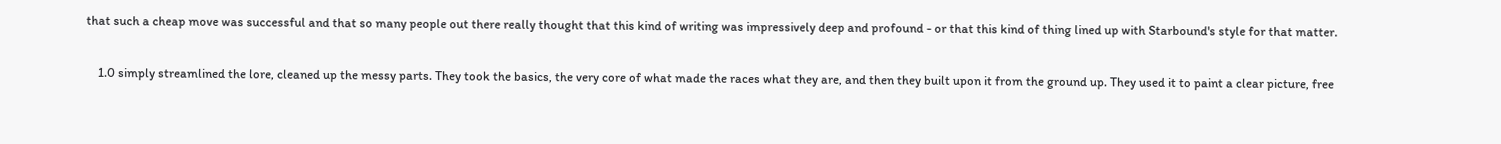that such a cheap move was successful and that so many people out there really thought that this kind of writing was impressively deep and profound - or that this kind of thing lined up with Starbound's style for that matter.

    1.0 simply streamlined the lore, cleaned up the messy parts. They took the basics, the very core of what made the races what they are, and then they built upon it from the ground up. They used it to paint a clear picture, free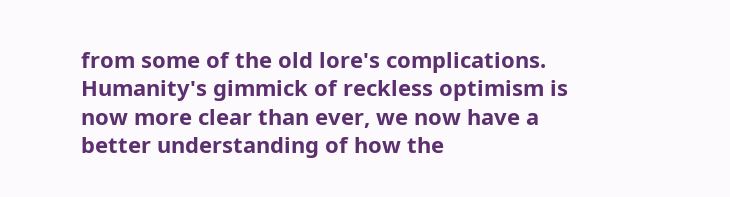from some of the old lore's complications. Humanity's gimmick of reckless optimism is now more clear than ever, we now have a better understanding of how the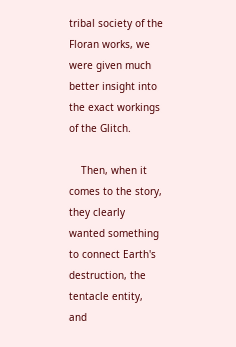tribal society of the Floran works, we were given much better insight into the exact workings of the Glitch.

    Then, when it comes to the story, they clearly wanted something to connect Earth's destruction, the tentacle entity, and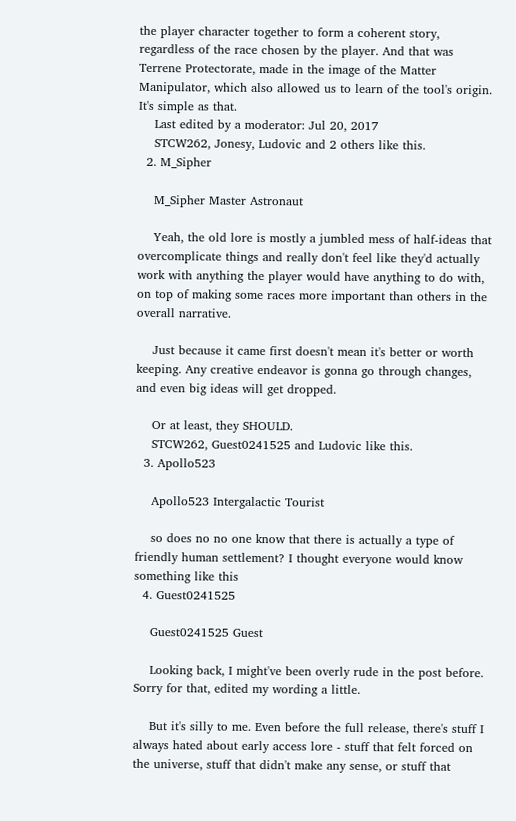the player character together to form a coherent story, regardless of the race chosen by the player. And that was Terrene Protectorate, made in the image of the Matter Manipulator, which also allowed us to learn of the tool's origin. It's simple as that.
    Last edited by a moderator: Jul 20, 2017
    STCW262, Jonesy, Ludovic and 2 others like this.
  2. M_Sipher

    M_Sipher Master Astronaut

    Yeah, the old lore is mostly a jumbled mess of half-ideas that overcomplicate things and really don't feel like they'd actually work with anything the player would have anything to do with, on top of making some races more important than others in the overall narrative.

    Just because it came first doesn't mean it's better or worth keeping. Any creative endeavor is gonna go through changes, and even big ideas will get dropped.

    Or at least, they SHOULD.
    STCW262, Guest0241525 and Ludovic like this.
  3. Apollo523

    Apollo523 Intergalactic Tourist

    so does no no one know that there is actually a type of friendly human settlement? I thought everyone would know something like this
  4. Guest0241525

    Guest0241525 Guest

    Looking back, I might've been overly rude in the post before. Sorry for that, edited my wording a little.

    But it's silly to me. Even before the full release, there's stuff I always hated about early access lore - stuff that felt forced on the universe, stuff that didn't make any sense, or stuff that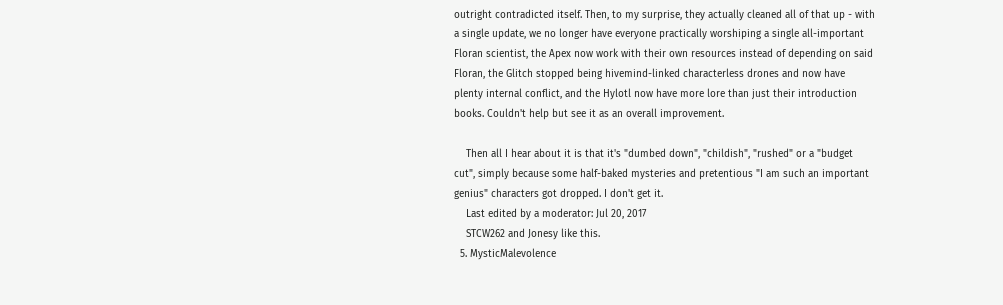outright contradicted itself. Then, to my surprise, they actually cleaned all of that up - with a single update, we no longer have everyone practically worshiping a single all-important Floran scientist, the Apex now work with their own resources instead of depending on said Floran, the Glitch stopped being hivemind-linked characterless drones and now have plenty internal conflict, and the Hylotl now have more lore than just their introduction books. Couldn't help but see it as an overall improvement.

    Then all I hear about it is that it's "dumbed down", "childish", "rushed" or a "budget cut", simply because some half-baked mysteries and pretentious "I am such an important genius" characters got dropped. I don't get it.
    Last edited by a moderator: Jul 20, 2017
    STCW262 and Jonesy like this.
  5. MysticMalevolence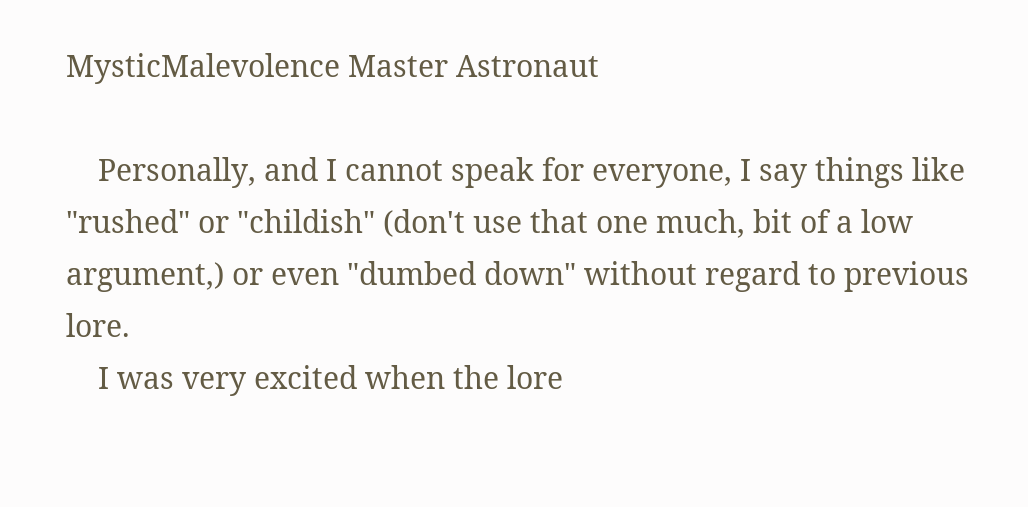MysticMalevolence Master Astronaut

    Personally, and I cannot speak for everyone, I say things like "rushed" or "childish" (don't use that one much, bit of a low argument,) or even "dumbed down" without regard to previous lore.
    I was very excited when the lore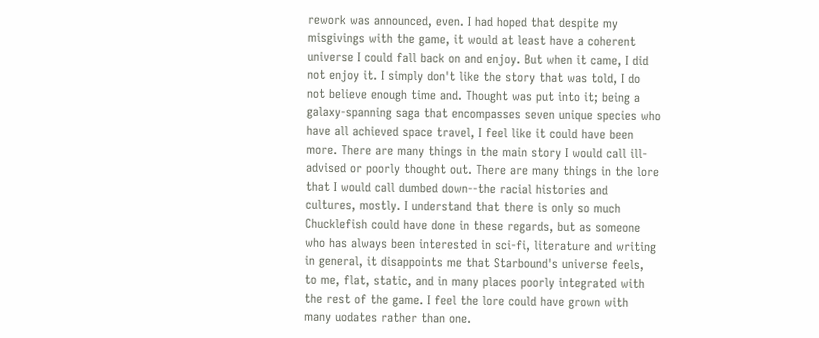rework was announced, even. I had hoped that despite my misgivings with the game, it would at least have a coherent universe I could fall back on and enjoy. But when it came, I did not enjoy it. I simply don't like the story that was told, I do not believe enough time and. Thought was put into it; being a galaxy-spanning saga that encompasses seven unique species who have all achieved space travel, I feel like it could have been more. There are many things in the main story I would call ill-advised or poorly thought out. There are many things in the lore that I would call dumbed down--the racial histories and cultures, mostly. I understand that there is only so much Chucklefish could have done in these regards, but as someone who has always been interested in sci-fi, literature and writing in general, it disappoints me that Starbound's universe feels, to me, flat, static, and in many places poorly integrated with the rest of the game. I feel the lore could have grown with many uodates rather than one.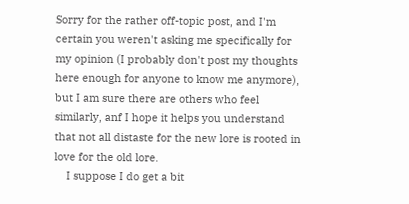Sorry for the rather off-topic post, and I'm certain you weren't asking me specifically for my opinion (I probably don't post my thoughts here enough for anyone to know me anymore), but I am sure there are others who feel similarly, anf I hope it helps you understand that not all distaste for the new lore is rooted in love for the old lore.
    I suppose I do get a bit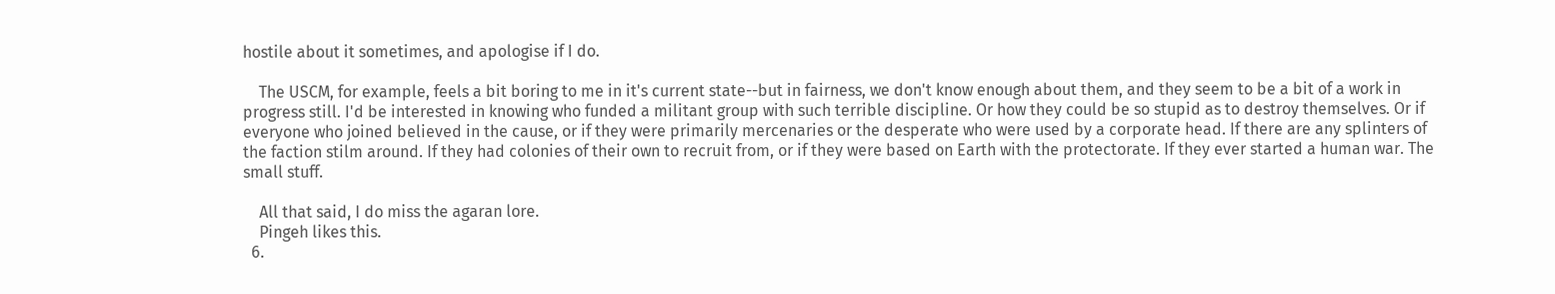hostile about it sometimes, and apologise if I do.

    The USCM, for example, feels a bit boring to me in it's current state--but in fairness, we don't know enough about them, and they seem to be a bit of a work in progress still. I'd be interested in knowing who funded a militant group with such terrible discipline. Or how they could be so stupid as to destroy themselves. Or if everyone who joined believed in the cause, or if they were primarily mercenaries or the desperate who were used by a corporate head. If there are any splinters of the faction stilm around. If they had colonies of their own to recruit from, or if they were based on Earth with the protectorate. If they ever started a human war. The small stuff.

    All that said, I do miss the agaran lore.
    Pingeh likes this.
  6.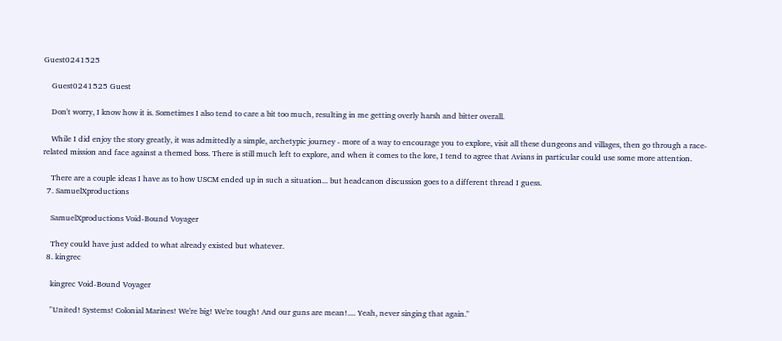Guest0241525

    Guest0241525 Guest

    Don't worry, I know how it is. Sometimes I also tend to care a bit too much, resulting in me getting overly harsh and bitter overall.

    While I did enjoy the story greatly, it was admittedly a simple, archetypic journey - more of a way to encourage you to explore, visit all these dungeons and villages, then go through a race-related mission and face against a themed boss. There is still much left to explore, and when it comes to the lore, I tend to agree that Avians in particular could use some more attention.

    There are a couple ideas I have as to how USCM ended up in such a situation... but headcanon discussion goes to a different thread I guess.
  7. SamuelXproductions

    SamuelXproductions Void-Bound Voyager

    They could have just added to what already existed but whatever.
  8. kingrec

    kingrec Void-Bound Voyager

    "United! Systems! Colonial Marines! We're big! We're tough! And our guns are mean!.... Yeah, never singing that again."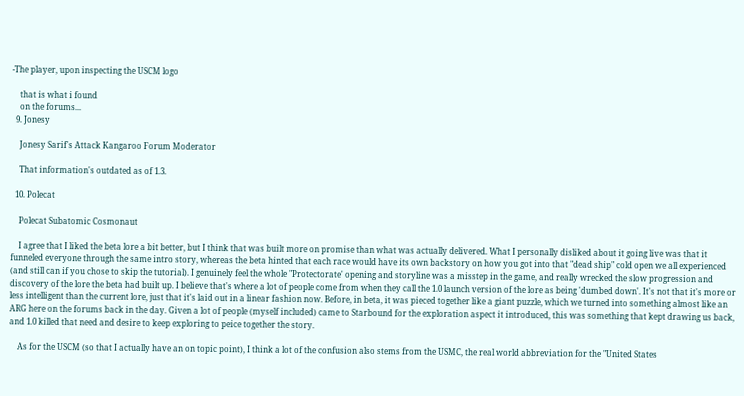-The player, upon inspecting the USCM logo

    that is what i found
    on the forums...
  9. Jonesy

    Jonesy Sarif's Attack Kangaroo Forum Moderator

    That information's outdated as of 1.3.

  10. Polecat

    Polecat Subatomic Cosmonaut

    I agree that I liked the beta lore a bit better, but I think that was built more on promise than what was actually delivered. What I personally disliked about it going live was that it funneled everyone through the same intro story, whereas the beta hinted that each race would have its own backstory on how you got into that "dead ship" cold open we all experienced (and still can if you chose to skip the tutorial). I genuinely feel the whole "Protectorate' opening and storyline was a misstep in the game, and really wrecked the slow progression and discovery of the lore the beta had built up. I believe that's where a lot of people come from when they call the 1.0 launch version of the lore as being 'dumbed down'. It's not that it's more or less intelligent than the current lore, just that it's laid out in a linear fashion now. Before, in beta, it was pieced together like a giant puzzle, which we turned into something almost like an ARG here on the forums back in the day. Given a lot of people (myself included) came to Starbound for the exploration aspect it introduced, this was something that kept drawing us back, and 1.0 killed that need and desire to keep exploring to peice together the story.

    As for the USCM (so that I actually have an on topic point), I think a lot of the confusion also stems from the USMC, the real world abbreviation for the "United States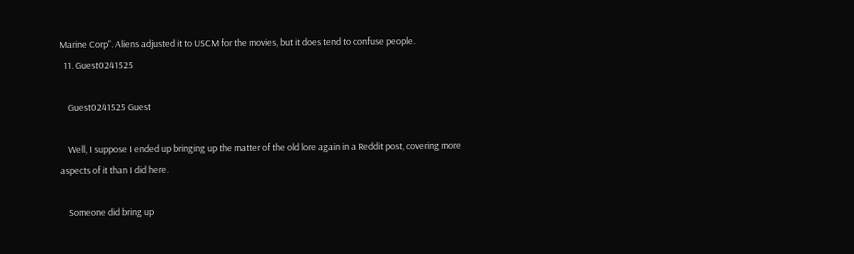Marine Corp". Aliens adjusted it to USCM for the movies, but it does tend to confuse people.
  11. Guest0241525

    Guest0241525 Guest

    Well, I suppose I ended up bringing up the matter of the old lore again in a Reddit post, covering more aspects of it than I did here.

    Someone did bring up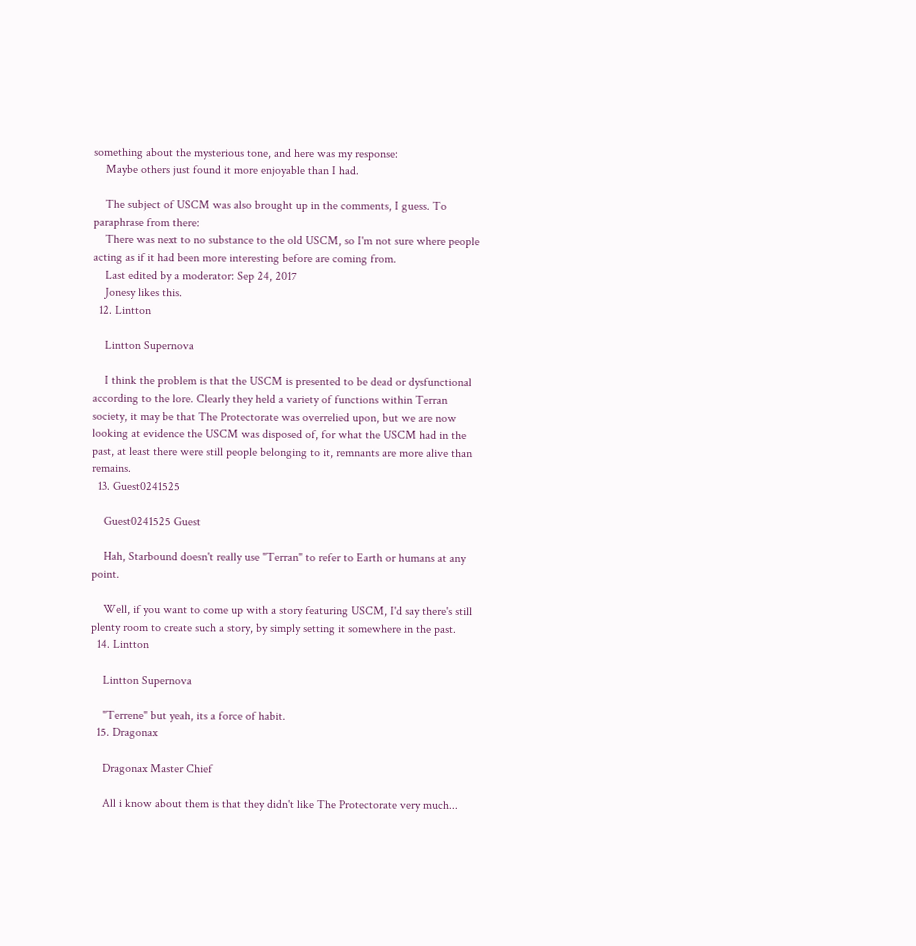something about the mysterious tone, and here was my response:
    Maybe others just found it more enjoyable than I had.

    The subject of USCM was also brought up in the comments, I guess. To paraphrase from there:
    There was next to no substance to the old USCM, so I'm not sure where people acting as if it had been more interesting before are coming from.
    Last edited by a moderator: Sep 24, 2017
    Jonesy likes this.
  12. Lintton

    Lintton Supernova

    I think the problem is that the USCM is presented to be dead or dysfunctional according to the lore. Clearly they held a variety of functions within Terran society, it may be that The Protectorate was overrelied upon, but we are now looking at evidence the USCM was disposed of, for what the USCM had in the past, at least there were still people belonging to it, remnants are more alive than remains.
  13. Guest0241525

    Guest0241525 Guest

    Hah, Starbound doesn't really use "Terran" to refer to Earth or humans at any point.

    Well, if you want to come up with a story featuring USCM, I'd say there's still plenty room to create such a story, by simply setting it somewhere in the past.
  14. Lintton

    Lintton Supernova

    "Terrene" but yeah, its a force of habit.
  15. Dragonax

    Dragonax Master Chief

    All i know about them is that they didn't like The Protectorate very much...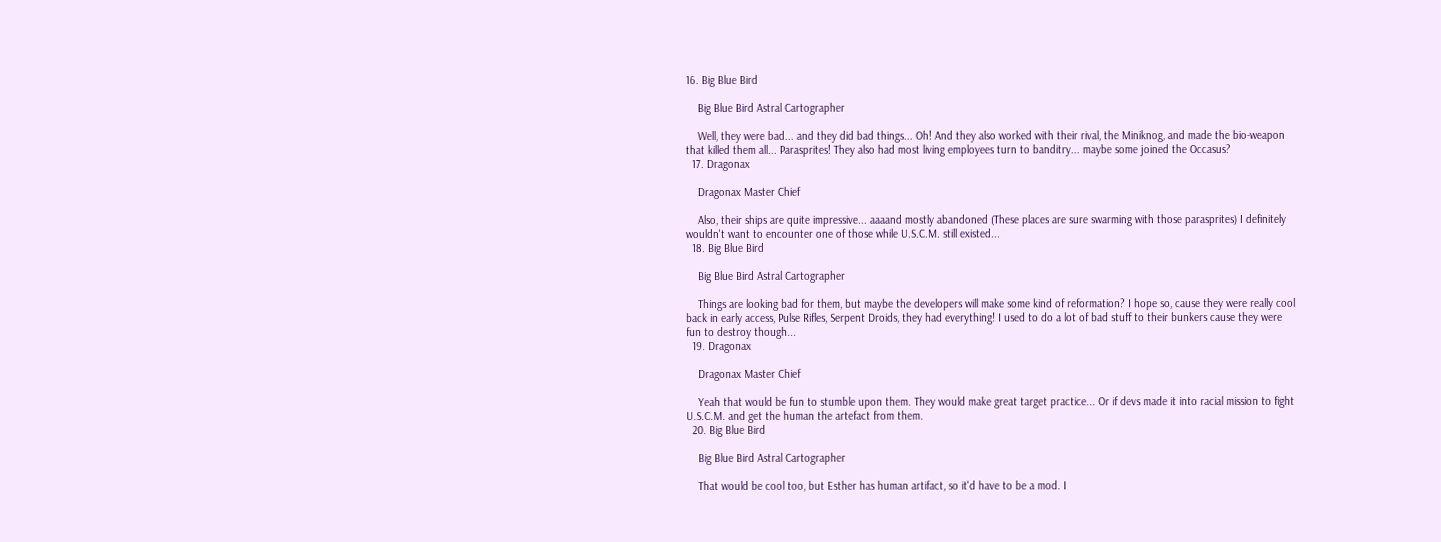16. Big Blue Bird

    Big Blue Bird Astral Cartographer

    Well, they were bad... and they did bad things... Oh! And they also worked with their rival, the Miniknog, and made the bio-weapon that killed them all... Parasprites! They also had most living employees turn to banditry... maybe some joined the Occasus?
  17. Dragonax

    Dragonax Master Chief

    Also, their ships are quite impressive... aaaand mostly abandoned (These places are sure swarming with those parasprites) I definitely wouldn't want to encounter one of those while U.S.C.M. still existed...
  18. Big Blue Bird

    Big Blue Bird Astral Cartographer

    Things are looking bad for them, but maybe the developers will make some kind of reformation? I hope so, cause they were really cool back in early access, Pulse Rifles, Serpent Droids, they had everything! I used to do a lot of bad stuff to their bunkers cause they were fun to destroy though...
  19. Dragonax

    Dragonax Master Chief

    Yeah that would be fun to stumble upon them. They would make great target practice... Or if devs made it into racial mission to fight U.S.C.M. and get the human the artefact from them.
  20. Big Blue Bird

    Big Blue Bird Astral Cartographer

    That would be cool too, but Esther has human artifact, so it'd have to be a mod. I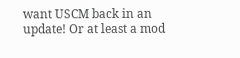want USCM back in an update! Or at least a mod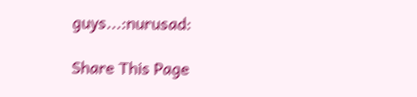guys...:nurusad:

Share This Page